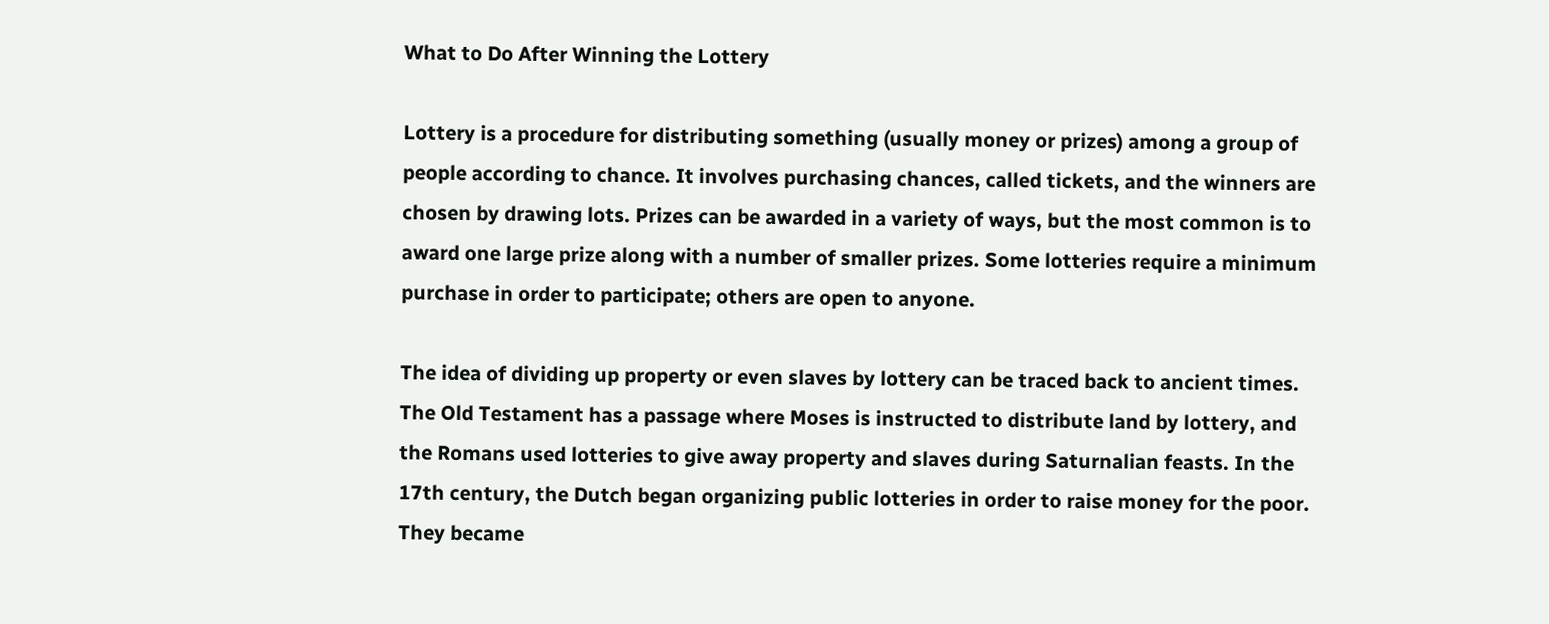What to Do After Winning the Lottery

Lottery is a procedure for distributing something (usually money or prizes) among a group of people according to chance. It involves purchasing chances, called tickets, and the winners are chosen by drawing lots. Prizes can be awarded in a variety of ways, but the most common is to award one large prize along with a number of smaller prizes. Some lotteries require a minimum purchase in order to participate; others are open to anyone.

The idea of dividing up property or even slaves by lottery can be traced back to ancient times. The Old Testament has a passage where Moses is instructed to distribute land by lottery, and the Romans used lotteries to give away property and slaves during Saturnalian feasts. In the 17th century, the Dutch began organizing public lotteries in order to raise money for the poor. They became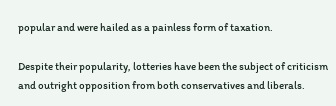popular and were hailed as a painless form of taxation.

Despite their popularity, lotteries have been the subject of criticism and outright opposition from both conservatives and liberals.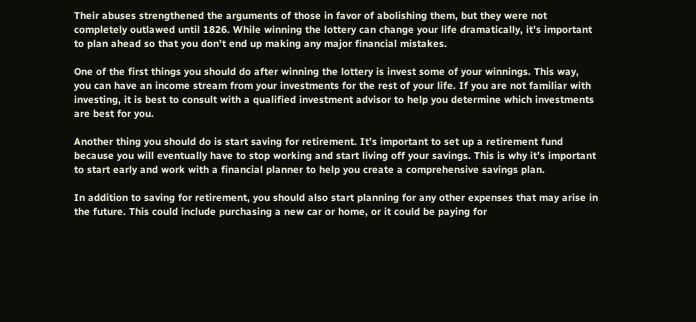Their abuses strengthened the arguments of those in favor of abolishing them, but they were not completely outlawed until 1826. While winning the lottery can change your life dramatically, it’s important to plan ahead so that you don’t end up making any major financial mistakes.

One of the first things you should do after winning the lottery is invest some of your winnings. This way, you can have an income stream from your investments for the rest of your life. If you are not familiar with investing, it is best to consult with a qualified investment advisor to help you determine which investments are best for you.

Another thing you should do is start saving for retirement. It’s important to set up a retirement fund because you will eventually have to stop working and start living off your savings. This is why it’s important to start early and work with a financial planner to help you create a comprehensive savings plan.

In addition to saving for retirement, you should also start planning for any other expenses that may arise in the future. This could include purchasing a new car or home, or it could be paying for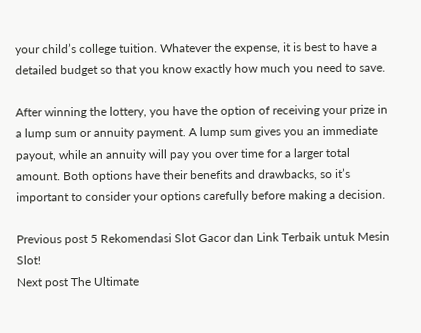your child’s college tuition. Whatever the expense, it is best to have a detailed budget so that you know exactly how much you need to save.

After winning the lottery, you have the option of receiving your prize in a lump sum or annuity payment. A lump sum gives you an immediate payout, while an annuity will pay you over time for a larger total amount. Both options have their benefits and drawbacks, so it’s important to consider your options carefully before making a decision.

Previous post 5 Rekomendasi Slot Gacor dan Link Terbaik untuk Mesin Slot!
Next post The Ultimate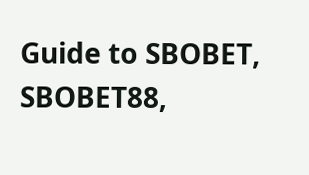Guide to SBOBET, SBOBET88,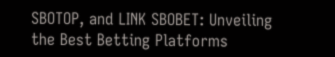SBOTOP, and LINK SBOBET: Unveiling the Best Betting Platforms